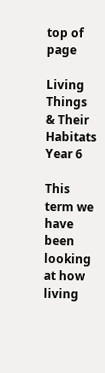top of page

Living Things & Their Habitats Year 6

This term we have been looking at how living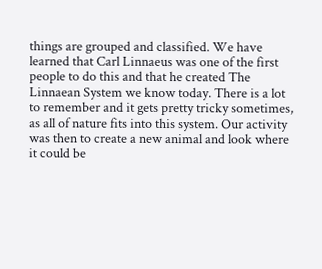things are grouped and classified. We have learned that Carl Linnaeus was one of the first people to do this and that he created The Linnaean System we know today. There is a lot to remember and it gets pretty tricky sometimes, as all of nature fits into this system. Our activity was then to create a new animal and look where it could be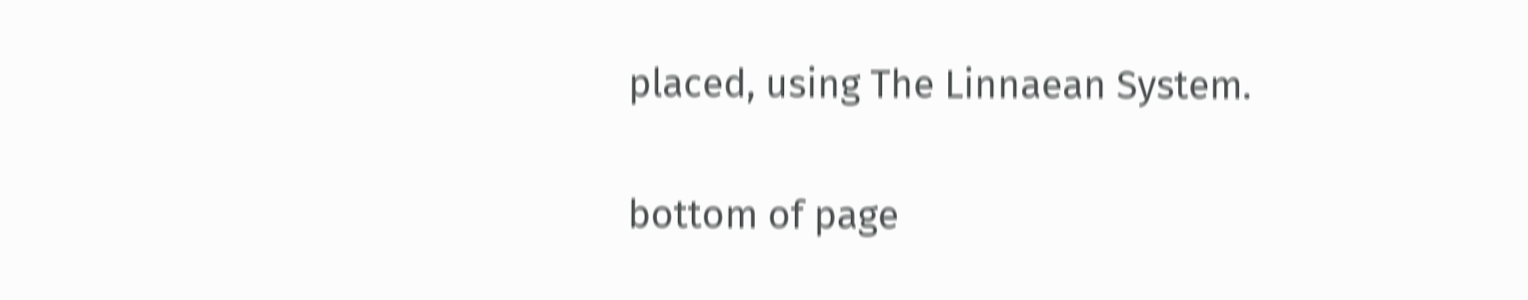placed, using The Linnaean System.


bottom of page